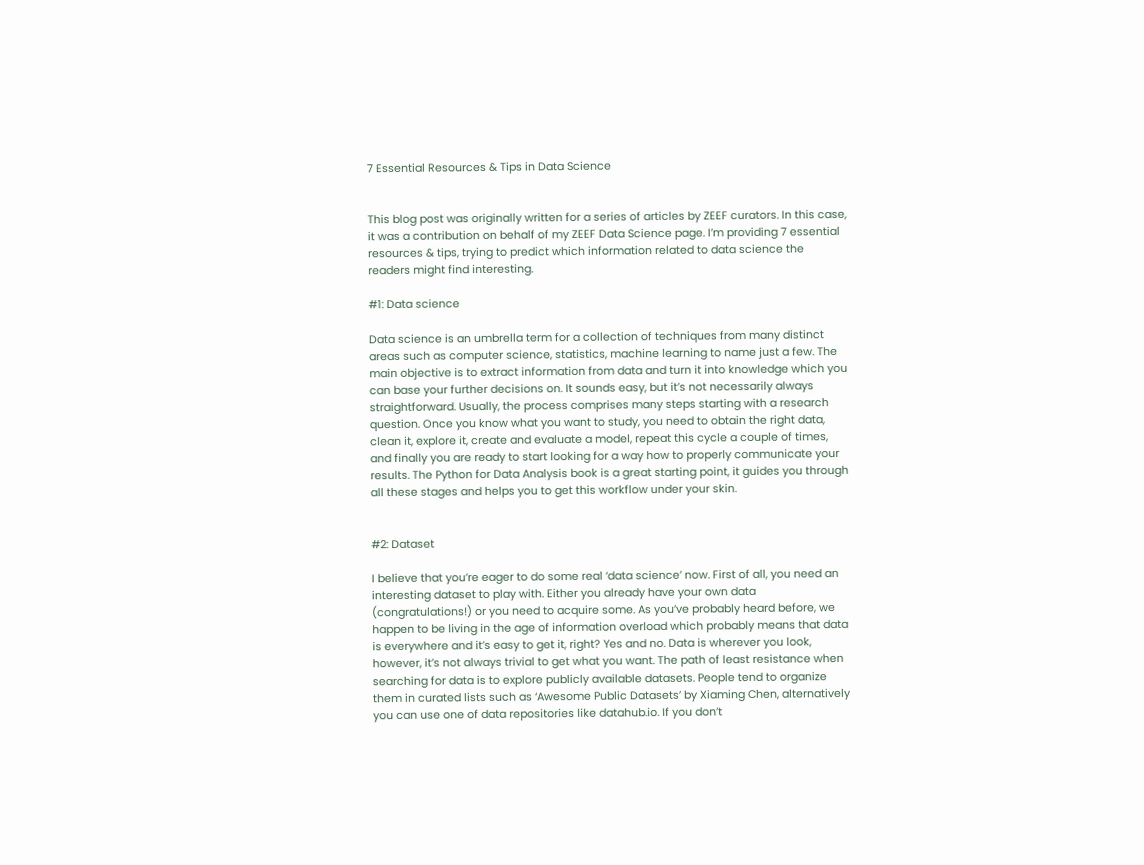7 Essential Resources & Tips in Data Science


This blog post was originally written for a series of articles by ZEEF curators. In this case, it was a contribution on behalf of my ZEEF Data Science page. I’m providing 7 essential resources & tips, trying to predict which information related to data science the readers might find interesting.

#1: Data science

Data science is an umbrella term for a collection of techniques from many distinct areas such as computer science, statistics, machine learning to name just a few. The main objective is to extract information from data and turn it into knowledge which you can base your further decisions on. It sounds easy, but it’s not necessarily always straightforward. Usually, the process comprises many steps starting with a research question. Once you know what you want to study, you need to obtain the right data, clean it, explore it, create and evaluate a model, repeat this cycle a couple of times, and finally you are ready to start looking for a way how to properly communicate your results. The Python for Data Analysis book is a great starting point, it guides you through all these stages and helps you to get this workflow under your skin.


#2: Dataset

I believe that you’re eager to do some real ‘data science’ now. First of all, you need an interesting dataset to play with. Either you already have your own data (congratulations!) or you need to acquire some. As you’ve probably heard before, we happen to be living in the age of information overload which probably means that data is everywhere and it’s easy to get it, right? Yes and no. Data is wherever you look, however, it’s not always trivial to get what you want. The path of least resistance when searching for data is to explore publicly available datasets. People tend to organize them in curated lists such as ‘Awesome Public Datasets’ by Xiaming Chen, alternatively you can use one of data repositories like datahub.io. If you don’t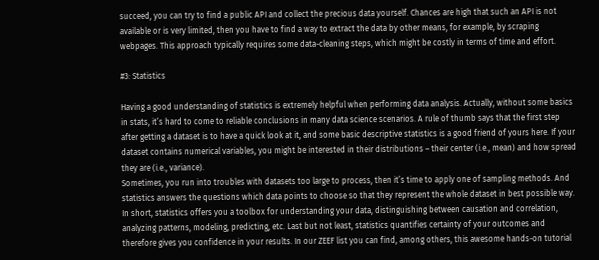succeed, you can try to find a public API and collect the precious data yourself. Chances are high that such an API is not available or is very limited, then you have to find a way to extract the data by other means, for example, by scraping webpages. This approach typically requires some data-cleaning steps, which might be costly in terms of time and effort.

#3: Statistics

Having a good understanding of statistics is extremely helpful when performing data analysis. Actually, without some basics in stats, it’s hard to come to reliable conclusions in many data science scenarios. A rule of thumb says that the first step after getting a dataset is to have a quick look at it, and some basic descriptive statistics is a good friend of yours here. If your dataset contains numerical variables, you might be interested in their distributions – their center (i.e., mean) and how spread they are (i.e., variance).
Sometimes, you run into troubles with datasets too large to process, then it’s time to apply one of sampling methods. And statistics answers the questions which data points to choose so that they represent the whole dataset in best possible way. In short, statistics offers you a toolbox for understanding your data, distinguishing between causation and correlation, analyzing patterns, modeling, predicting, etc. Last but not least, statistics quantifies certainty of your outcomes and therefore gives you confidence in your results. In our ZEEF list you can find, among others, this awesome hands-on tutorial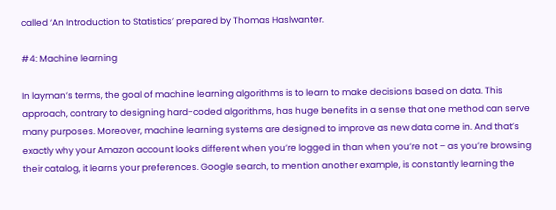called ‘An Introduction to Statistics’ prepared by Thomas Haslwanter.

#4: Machine learning

In layman’s terms, the goal of machine learning algorithms is to learn to make decisions based on data. This approach, contrary to designing hard-coded algorithms, has huge benefits in a sense that one method can serve many purposes. Moreover, machine learning systems are designed to improve as new data come in. And that’s exactly why your Amazon account looks different when you’re logged in than when you’re not – as you’re browsing their catalog, it learns your preferences. Google search, to mention another example, is constantly learning the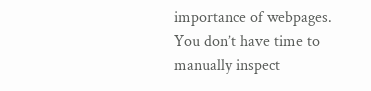importance of webpages. You don’t have time to manually inspect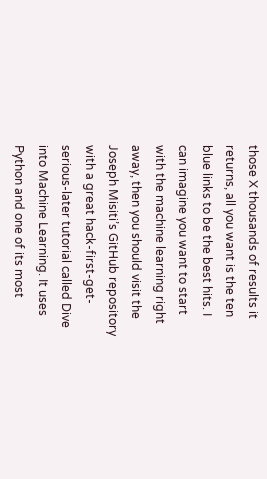those X thousands of results it returns, all you want is the ten blue links to be the best hits. I can imagine you want to start with the machine learning right away, then you should visit the Joseph Misiti’s GitHub repository with a great hack-first-get-serious-later tutorial called Dive into Machine Learning. It uses Python and one of its most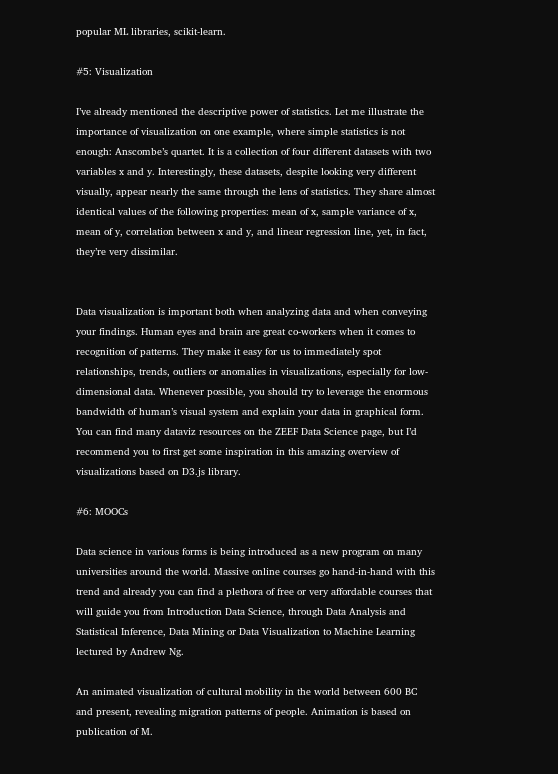popular ML libraries, scikit-learn.

#5: Visualization

I’ve already mentioned the descriptive power of statistics. Let me illustrate the importance of visualization on one example, where simple statistics is not enough: Anscombe’s quartet. It is a collection of four different datasets with two variables x and y. Interestingly, these datasets, despite looking very different visually, appear nearly the same through the lens of statistics. They share almost identical values of the following properties: mean of x, sample variance of x, mean of y, correlation between x and y, and linear regression line, yet, in fact, they’re very dissimilar.


Data visualization is important both when analyzing data and when conveying your findings. Human eyes and brain are great co-workers when it comes to recognition of patterns. They make it easy for us to immediately spot relationships, trends, outliers or anomalies in visualizations, especially for low-dimensional data. Whenever possible, you should try to leverage the enormous bandwidth of human’s visual system and explain your data in graphical form. You can find many dataviz resources on the ZEEF Data Science page, but I’d recommend you to first get some inspiration in this amazing overview of visualizations based on D3.js library.

#6: MOOCs

Data science in various forms is being introduced as a new program on many universities around the world. Massive online courses go hand-in-hand with this trend and already you can find a plethora of free or very affordable courses that will guide you from Introduction Data Science, through Data Analysis and Statistical Inference, Data Mining or Data Visualization to Machine Learning lectured by Andrew Ng.

An animated visualization of cultural mobility in the world between 600 BC and present, revealing migration patterns of people. Animation is based on publication of M.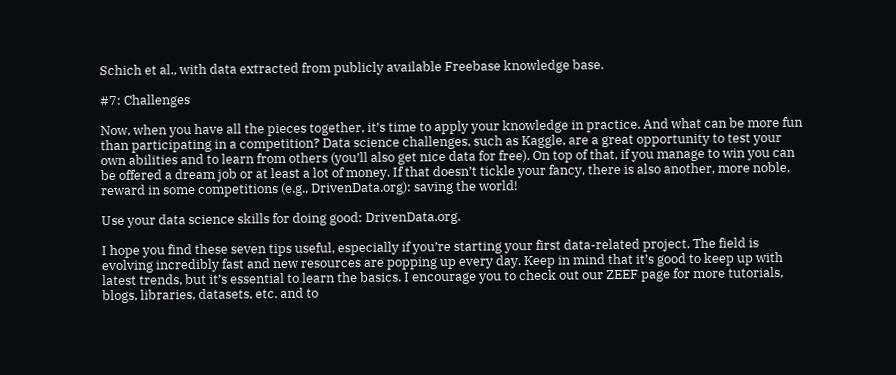Schich et al., with data extracted from publicly available Freebase knowledge base.

#7: Challenges

Now, when you have all the pieces together, it’s time to apply your knowledge in practice. And what can be more fun than participating in a competition? Data science challenges, such as Kaggle, are a great opportunity to test your own abilities and to learn from others (you’ll also get nice data for free). On top of that, if you manage to win you can be offered a dream job or at least a lot of money. If that doesn’t tickle your fancy, there is also another, more noble, reward in some competitions (e.g., DrivenData.org): saving the world!

Use your data science skills for doing good: DrivenData.org.

I hope you find these seven tips useful, especially if you’re starting your first data-related project. The field is evolving incredibly fast and new resources are popping up every day. Keep in mind that it’s good to keep up with latest trends, but it’s essential to learn the basics. I encourage you to check out our ZEEF page for more tutorials, blogs, libraries, datasets, etc. and to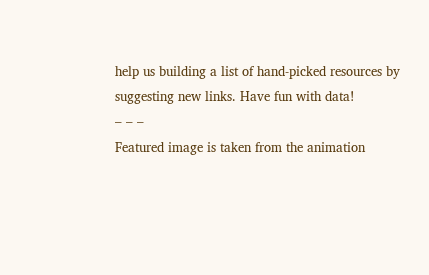help us building a list of hand-picked resources by suggesting new links. Have fun with data!
– – –
Featured image is taken from the animation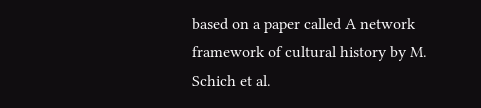based on a paper called A network framework of cultural history by M. Schich et al.